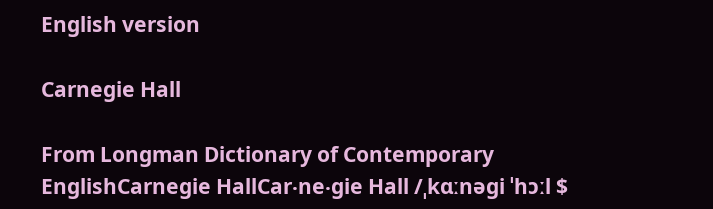English version

Carnegie Hall

From Longman Dictionary of Contemporary EnglishCarnegie HallCar‧ne‧gie Hall /ˌkɑːnəɡi ˈhɔːl $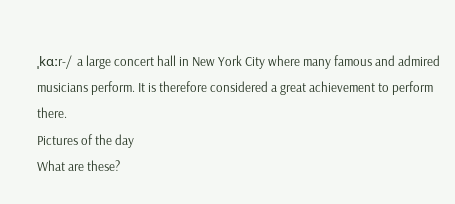ˌkɑːr-/  a large concert hall in New York City where many famous and admired musicians perform. It is therefore considered a great achievement to perform there.
Pictures of the day
What are these?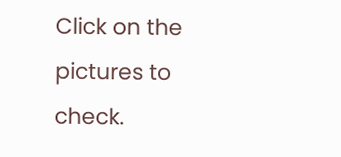Click on the pictures to check.